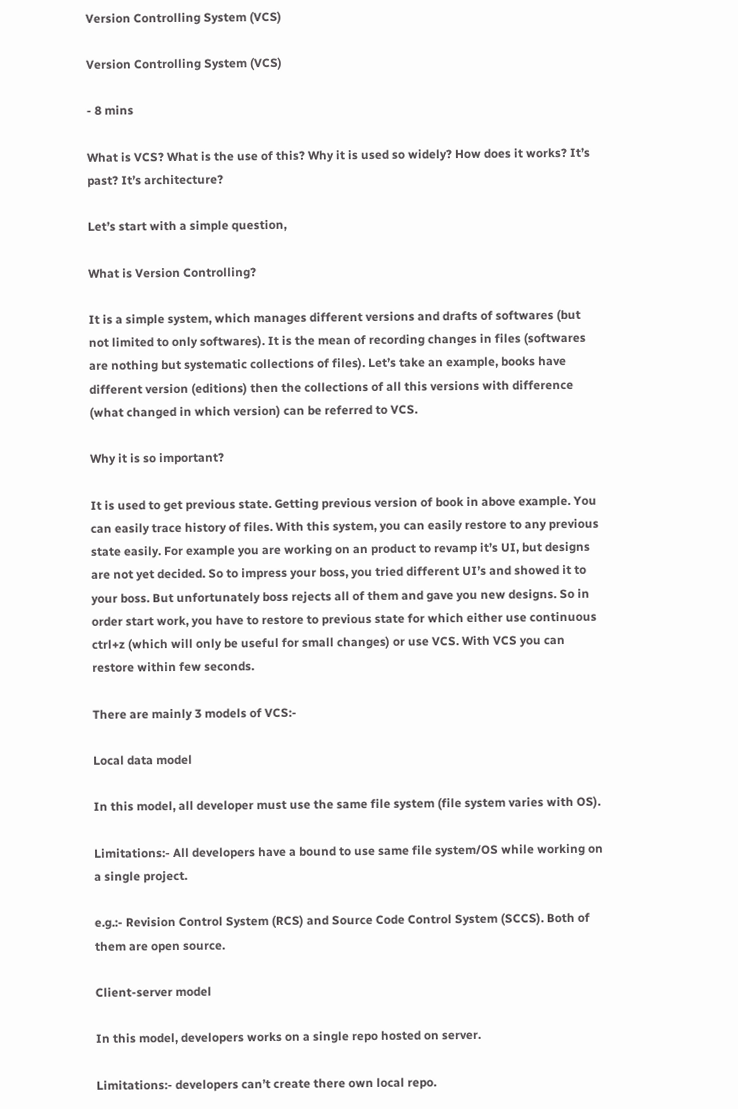Version Controlling System (VCS)

Version Controlling System (VCS)

- 8 mins

What is VCS? What is the use of this? Why it is used so widely? How does it works? It’s past? It’s architecture?

Let’s start with a simple question,

What is Version Controlling?

It is a simple system, which manages different versions and drafts of softwares (but not limited to only softwares). It is the mean of recording changes in files (softwares are nothing but systematic collections of files). Let’s take an example, books have different version (editions) then the collections of all this versions with difference (what changed in which version) can be referred to VCS.

Why it is so important?

It is used to get previous state. Getting previous version of book in above example. You can easily trace history of files. With this system, you can easily restore to any previous state easily. For example you are working on an product to revamp it’s UI, but designs are not yet decided. So to impress your boss, you tried different UI’s and showed it to your boss. But unfortunately boss rejects all of them and gave you new designs. So in order start work, you have to restore to previous state for which either use continuous ctrl+z (which will only be useful for small changes) or use VCS. With VCS you can restore within few seconds.

There are mainly 3 models of VCS:-

Local data model

In this model, all developer must use the same file system (file system varies with OS).

Limitations:- All developers have a bound to use same file system/OS while working on a single project.

e.g.:- Revision Control System (RCS) and Source Code Control System (SCCS). Both of them are open source.

Client-server model

In this model, developers works on a single repo hosted on server.

Limitations:- developers can’t create there own local repo.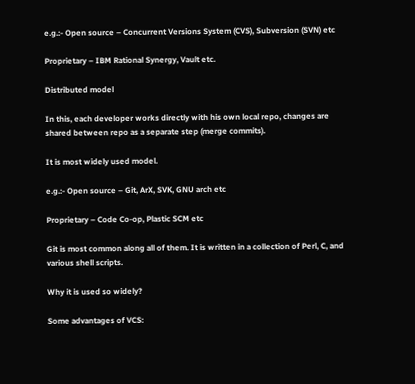e.g.:- Open source – Concurrent Versions System (CVS), Subversion (SVN) etc

Proprietary – IBM Rational Synergy, Vault etc.

Distributed model

In this, each developer works directly with his own local repo, changes are shared between repo as a separate step (merge commits).

It is most widely used model.

e.g.:- Open source – Git, ArX, SVK, GNU arch etc

Proprietary – Code Co-op, Plastic SCM etc

Git is most common along all of them. It is written in a collection of Perl, C, and various shell scripts.

Why it is used so widely?

Some advantages of VCS: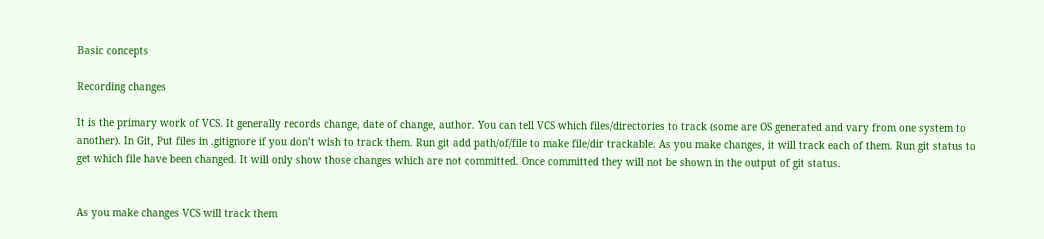Basic concepts

Recording changes

It is the primary work of VCS. It generally records change, date of change, author. You can tell VCS which files/directories to track (some are OS generated and vary from one system to another). In Git, Put files in .gitignore if you don’t wish to track them. Run git add path/of/file to make file/dir trackable. As you make changes, it will track each of them. Run git status to get which file have been changed. It will only show those changes which are not committed. Once committed they will not be shown in the output of git status.


As you make changes VCS will track them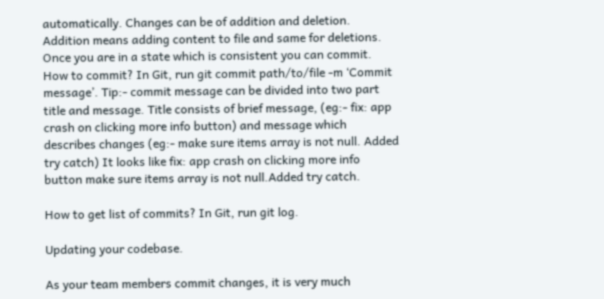automatically. Changes can be of addition and deletion. Addition means adding content to file and same for deletions. Once you are in a state which is consistent you can commit. How to commit? In Git, run git commit path/to/file -m ‘Commit message’. Tip:- commit message can be divided into two part title and message. Title consists of brief message, (eg:- fix: app crash on clicking more info button) and message which describes changes (eg:- make sure items array is not null. Added try catch) It looks like fix: app crash on clicking more info button make sure items array is not null.Added try catch.

How to get list of commits? In Git, run git log.

Updating your codebase.

As your team members commit changes, it is very much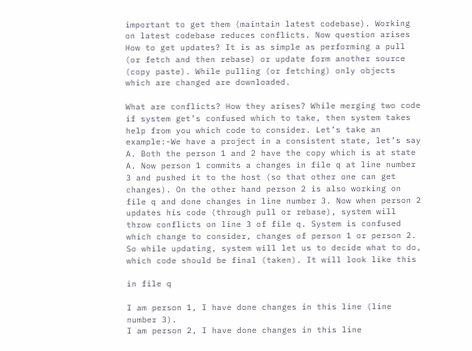important to get them (maintain latest codebase). Working on latest codebase reduces conflicts. Now question arises How to get updates? It is as simple as performing a pull (or fetch and then rebase) or update form another source (copy paste). While pulling (or fetching) only objects which are changed are downloaded.

What are conflicts? How they arises? While merging two code if system get’s confused which to take, then system takes help from you which code to consider. Let’s take an example:-We have a project in a consistent state, let’s say A. Both the person 1 and 2 have the copy which is at state A. Now person 1 commits a changes in file q at line number 3 and pushed it to the host (so that other one can get changes). On the other hand person 2 is also working on file q and done changes in line number 3. Now when person 2 updates his code (through pull or rebase), system will throw conflicts on line 3 of file q. System is confused which change to consider, changes of person 1 or person 2. So while updating, system will let us to decide what to do, which code should be final (taken). It will look like this

in file q

I am person 1, I have done changes in this line (line number 3).
I am person 2, I have done changes in this line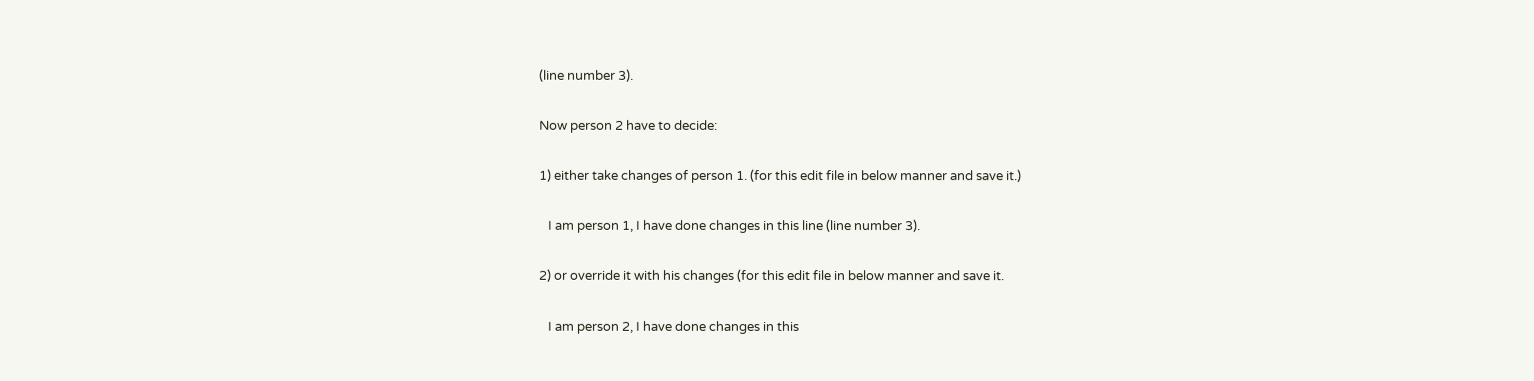(line number 3).

Now person 2 have to decide:

1) either take changes of person 1. (for this edit file in below manner and save it.)

   I am person 1, I have done changes in this line (line number 3).

2) or override it with his changes (for this edit file in below manner and save it.

   I am person 2, I have done changes in this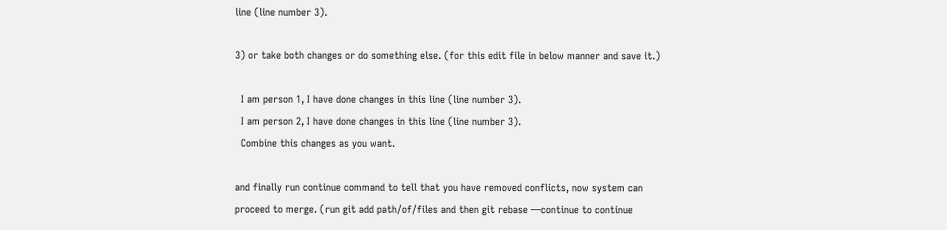line (line number 3).

3) or take both changes or do something else. (for this edit file in below manner and save it.)

  I am person 1, I have done changes in this line (line number 3).
  I am person 2, I have done changes in this line (line number 3).
  Combine this changes as you want.

and finally run continue command to tell that you have removed conflicts, now system can proceed to merge. (run git add path/of/files and then git rebase —continue to continue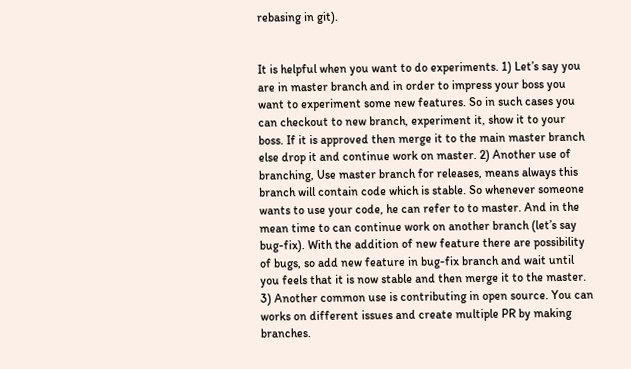rebasing in git).


It is helpful when you want to do experiments. 1) Let’s say you are in master branch and in order to impress your boss you want to experiment some new features. So in such cases you can checkout to new branch, experiment it, show it to your boss. If it is approved then merge it to the main master branch else drop it and continue work on master. 2) Another use of branching, Use master branch for releases, means always this branch will contain code which is stable. So whenever someone wants to use your code, he can refer to to master. And in the mean time to can continue work on another branch (let’s say bug-fix). With the addition of new feature there are possibility of bugs, so add new feature in bug-fix branch and wait until you feels that it is now stable and then merge it to the master. 3) Another common use is contributing in open source. You can works on different issues and create multiple PR by making branches.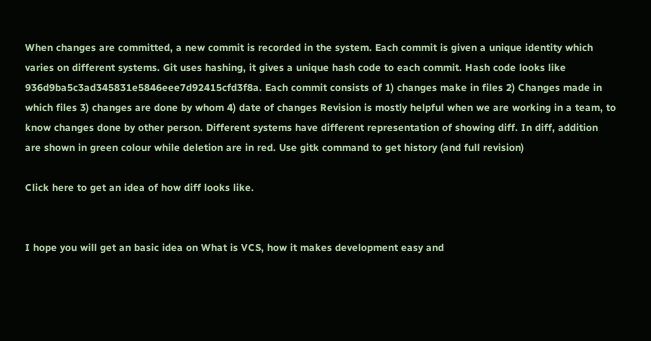When changes are committed, a new commit is recorded in the system. Each commit is given a unique identity which varies on different systems. Git uses hashing, it gives a unique hash code to each commit. Hash code looks like 936d9ba5c3ad345831e5846eee7d92415cfd3f8a. Each commit consists of 1) changes make in files 2) Changes made in which files 3) changes are done by whom 4) date of changes Revision is mostly helpful when we are working in a team, to know changes done by other person. Different systems have different representation of showing diff. In diff, addition are shown in green colour while deletion are in red. Use gitk command to get history (and full revision)

Click here to get an idea of how diff looks like.


I hope you will get an basic idea on What is VCS, how it makes development easy and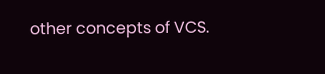other concepts of VCS.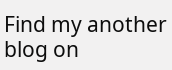Find my another blog on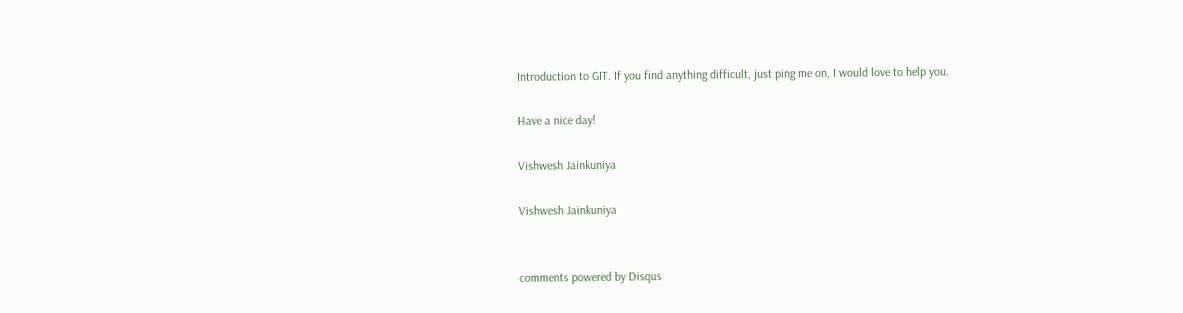Introduction to GIT. If you find anything difficult, just ping me on, I would love to help you.

Have a nice day!

Vishwesh Jainkuniya

Vishwesh Jainkuniya


comments powered by Disqus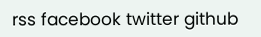rss facebook twitter github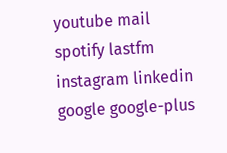youtube mail spotify lastfm instagram linkedin google google-plus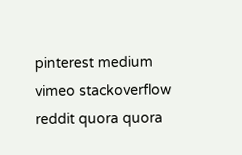pinterest medium vimeo stackoverflow reddit quora quora